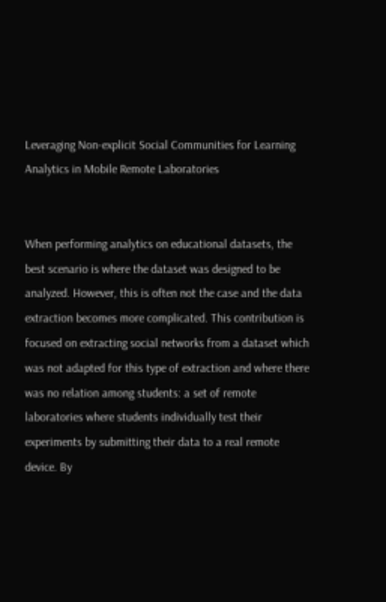Leveraging Non-explicit Social Communities for Learning Analytics in Mobile Remote Laboratories


When performing analytics on educational datasets, the best scenario is where the dataset was designed to be analyzed. However, this is often not the case and the data extraction becomes more complicated. This contribution is focused on extracting social networks from a dataset which was not adapted for this type of extraction and where there was no relation among students: a set of remote laboratories where students individually test their experiments by submitting their data to a real remote device. By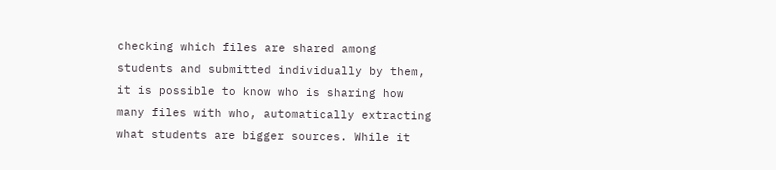checking which files are shared among students and submitted individually by them, it is possible to know who is sharing how many files with who, automatically extracting what students are bigger sources. While it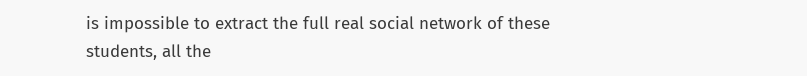is impossible to extract the full real social network of these students, all the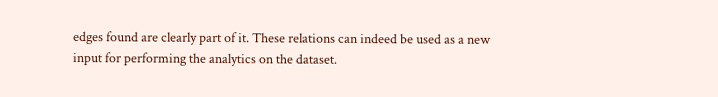edges found are clearly part of it. These relations can indeed be used as a new input for performing the analytics on the dataset.